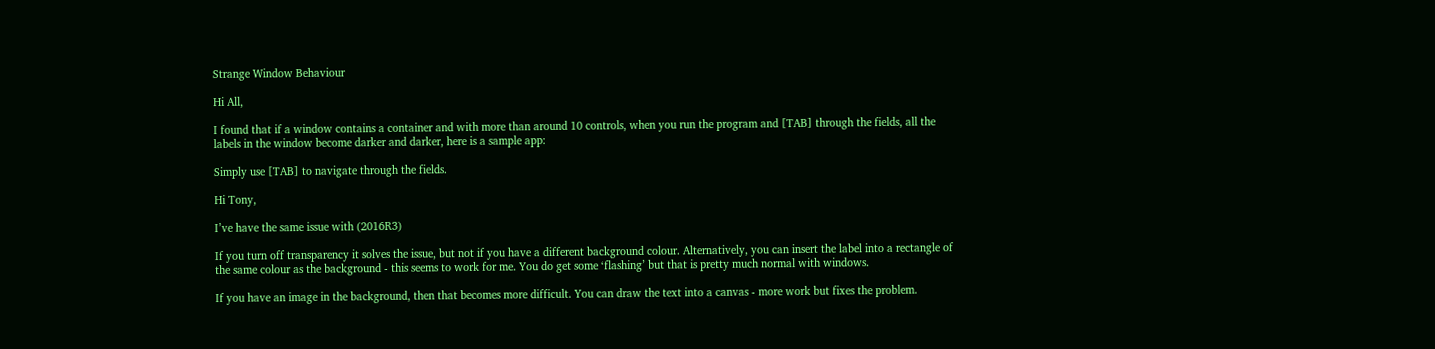Strange Window Behaviour

Hi All,

I found that if a window contains a container and with more than around 10 controls, when you run the program and [TAB] through the fields, all the labels in the window become darker and darker, here is a sample app:

Simply use [TAB] to navigate through the fields.

Hi Tony,

I’ve have the same issue with (2016R3)

If you turn off transparency it solves the issue, but not if you have a different background colour. Alternatively, you can insert the label into a rectangle of the same colour as the background - this seems to work for me. You do get some ‘flashing’ but that is pretty much normal with windows.

If you have an image in the background, then that becomes more difficult. You can draw the text into a canvas - more work but fixes the problem.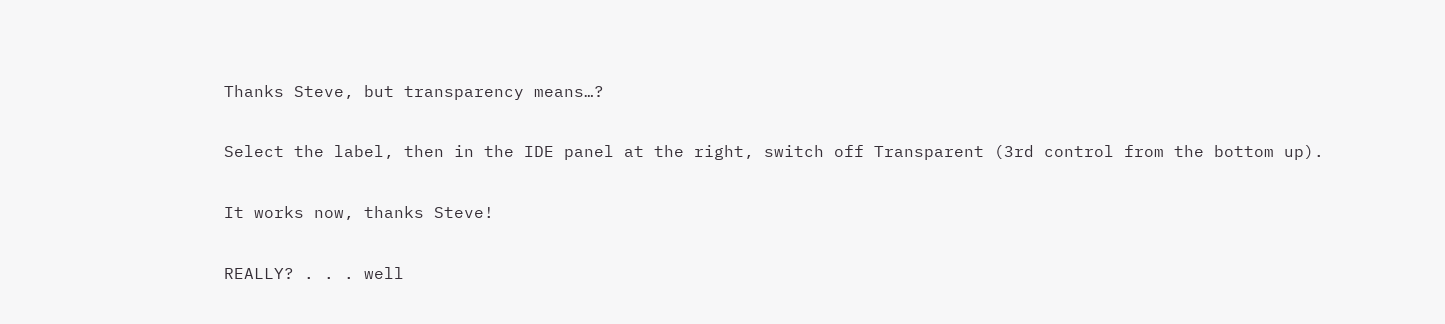Thanks Steve, but transparency means…?

Select the label, then in the IDE panel at the right, switch off Transparent (3rd control from the bottom up).

It works now, thanks Steve!

REALLY? . . . well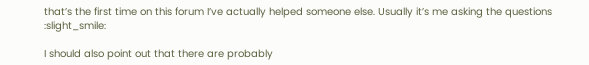that’s the first time on this forum I’ve actually helped someone else. Usually it’s me asking the questions :slight_smile:

I should also point out that there are probably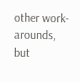other work-arounds, but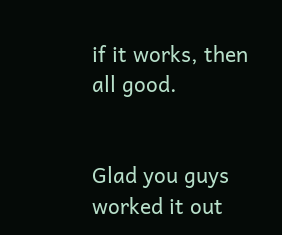if it works, then all good.


Glad you guys worked it out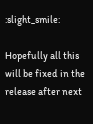:slight_smile:

Hopefully all this will be fixed in the release after next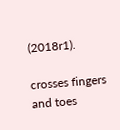(2018r1).

crosses fingers and toes